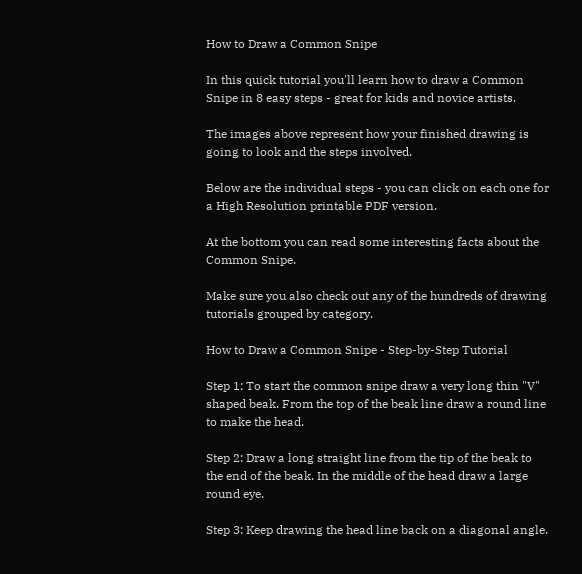How to Draw a Common Snipe

In this quick tutorial you'll learn how to draw a Common Snipe in 8 easy steps - great for kids and novice artists.

The images above represent how your finished drawing is going to look and the steps involved.

Below are the individual steps - you can click on each one for a High Resolution printable PDF version.

At the bottom you can read some interesting facts about the Common Snipe.

Make sure you also check out any of the hundreds of drawing tutorials grouped by category.

How to Draw a Common Snipe - Step-by-Step Tutorial

Step 1: To start the common snipe draw a very long thin "V" shaped beak. From the top of the beak line draw a round line to make the head.

Step 2: Draw a long straight line from the tip of the beak to the end of the beak. In the middle of the head draw a large round eye.

Step 3: Keep drawing the head line back on a diagonal angle.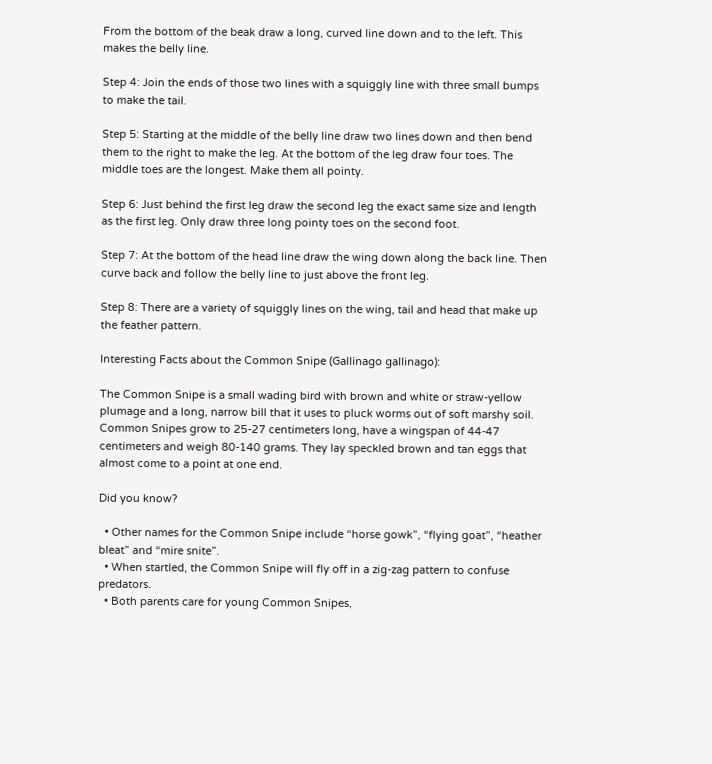From the bottom of the beak draw a long, curved line down and to the left. This makes the belly line.

Step 4: Join the ends of those two lines with a squiggly line with three small bumps to make the tail.

Step 5: Starting at the middle of the belly line draw two lines down and then bend them to the right to make the leg. At the bottom of the leg draw four toes. The middle toes are the longest. Make them all pointy.

Step 6: Just behind the first leg draw the second leg the exact same size and length as the first leg. Only draw three long pointy toes on the second foot.

Step 7: At the bottom of the head line draw the wing down along the back line. Then curve back and follow the belly line to just above the front leg.

Step 8: There are a variety of squiggly lines on the wing, tail and head that make up the feather pattern.

Interesting Facts about the Common Snipe (Gallinago gallinago):

The Common Snipe is a small wading bird with brown and white or straw-yellow plumage and a long, narrow bill that it uses to pluck worms out of soft marshy soil. Common Snipes grow to 25-27 centimeters long, have a wingspan of 44-47 centimeters and weigh 80-140 grams. They lay speckled brown and tan eggs that almost come to a point at one end.

Did you know?

  • Other names for the Common Snipe include “horse gowk”, “flying goat”, “heather bleat” and “mire snite”.
  • When startled, the Common Snipe will fly off in a zig-zag pattern to confuse predators.
  • Both parents care for young Common Snipes,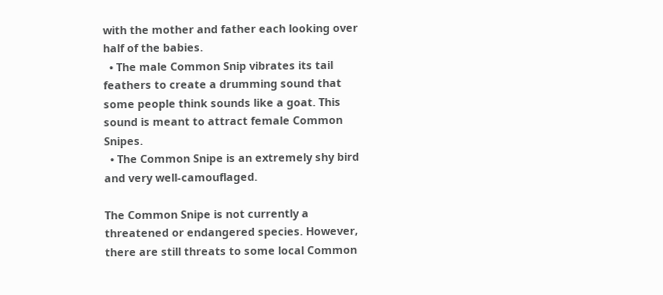with the mother and father each looking over half of the babies.
  • The male Common Snip vibrates its tail feathers to create a drumming sound that some people think sounds like a goat. This sound is meant to attract female Common Snipes.
  • The Common Snipe is an extremely shy bird and very well-camouflaged.

The Common Snipe is not currently a threatened or endangered species. However, there are still threats to some local Common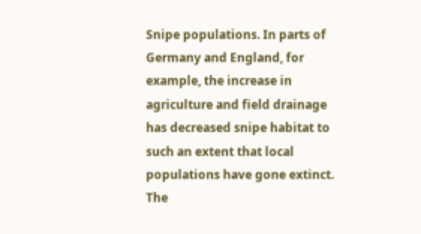Snipe populations. In parts of Germany and England, for example, the increase in agriculture and field drainage has decreased snipe habitat to such an extent that local populations have gone extinct. The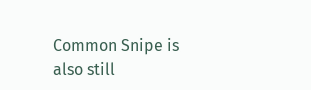Common Snipe is also still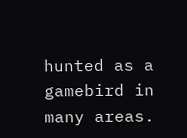hunted as a gamebird in many areas.